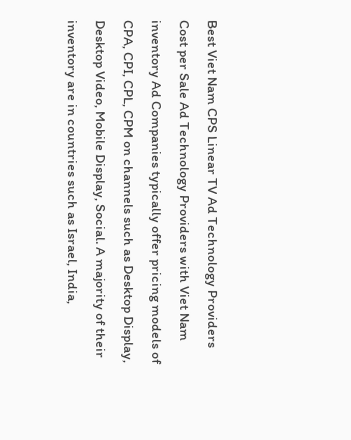Best Viet Nam CPS Linear TV Ad Technology Providers
Cost per Sale Ad Technology Providers with Viet Nam inventory Ad Companies typically offer pricing models of CPA, CPI, CPL, CPM on channels such as Desktop Display, Desktop Video, Mobile Display, Social. A majority of their inventory are in countries such as Israel, India,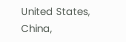United States, China,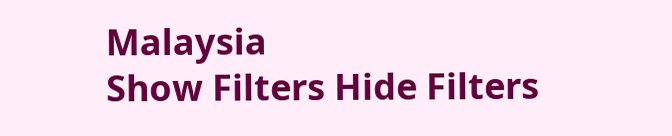Malaysia
Show Filters Hide Filters